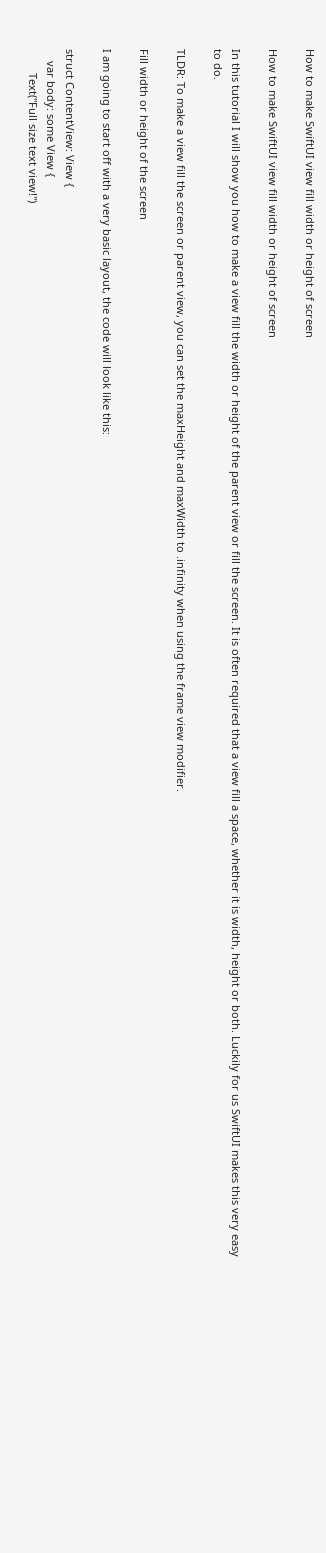How to make SwiftUI view fill width or height of screen

How to make SwiftUI view fill width or height of screen

In this tutorial I will show you how to make a view fill the width or height of the parent view or fill the screen. It is often required that a view fill a space, whether it is width, height or both. Luckily for us SwiftUI makes this very easy to do.

TLDR: To make a view fill the screen or parent view, you can set the maxHeight and maxWidth to .infinity when using the frame view modifier.

Fill width or height of the screen

I am going to start off with a very basic layout, the code will look like this:

struct ContentView: View {
    var body: some View {
        Text("Full size text view!")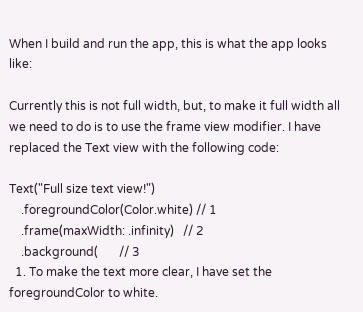When I build and run the app, this is what the app looks like:

Currently this is not full width, but, to make it full width all we need to do is to use the frame view modifier. I have replaced the Text view with the following code:

Text("Full size text view!")
    .foregroundColor(Color.white) // 1
    .frame(maxWidth: .infinity)   // 2
    .background(       // 3
  1. To make the text more clear, I have set the foregroundColor to white.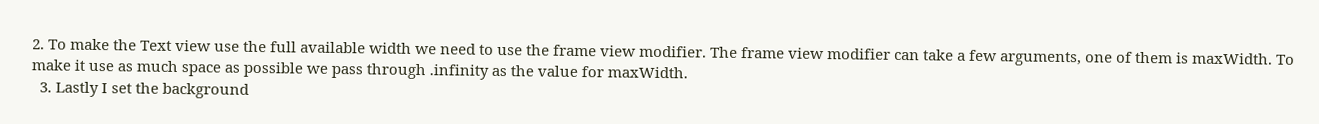2. To make the Text view use the full available width we need to use the frame view modifier. The frame view modifier can take a few arguments, one of them is maxWidth. To make it use as much space as possible we pass through .infinity as the value for maxWidth.
  3. Lastly I set the background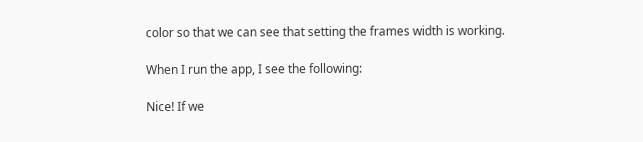color so that we can see that setting the frames width is working.

When I run the app, I see the following:

Nice! If we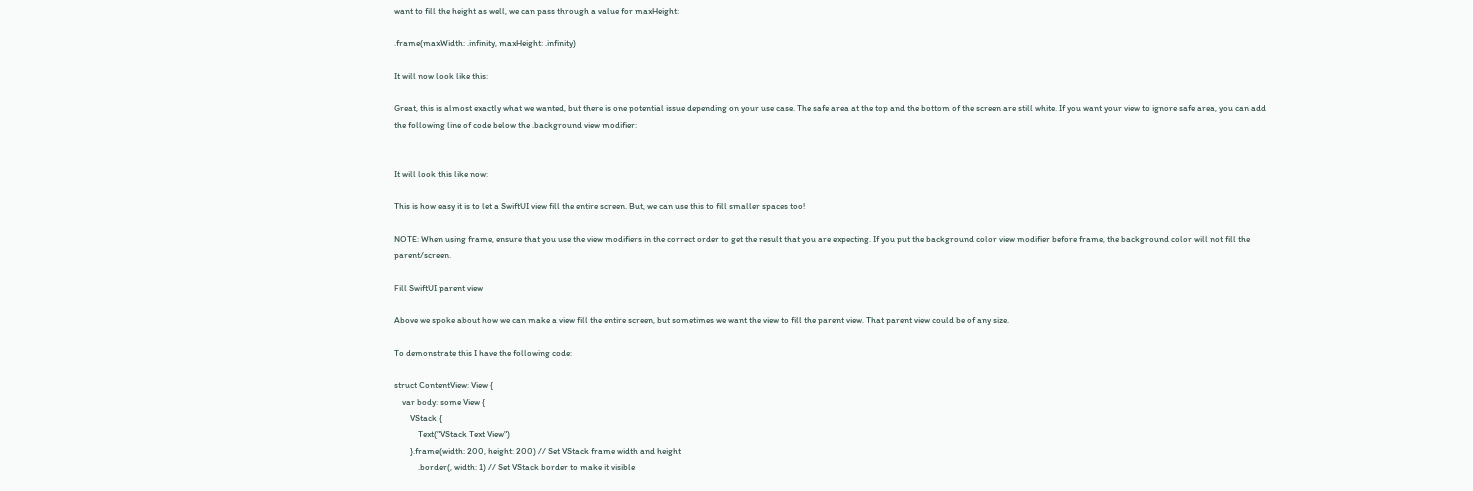want to fill the height as well, we can pass through a value for maxHeight:

.frame(maxWidth: .infinity, maxHeight: .infinity)

It will now look like this:

Great, this is almost exactly what we wanted, but there is one potential issue depending on your use case. The safe area at the top and the bottom of the screen are still white. If you want your view to ignore safe area, you can add the following line of code below the .background view modifier:


It will look this like now:

This is how easy it is to let a SwiftUI view fill the entire screen. But, we can use this to fill smaller spaces too!

NOTE: When using frame, ensure that you use the view modifiers in the correct order to get the result that you are expecting. If you put the background color view modifier before frame, the background color will not fill the parent/screen.

Fill SwiftUI parent view

Above we spoke about how we can make a view fill the entire screen, but sometimes we want the view to fill the parent view. That parent view could be of any size.

To demonstrate this I have the following code:

struct ContentView: View {
    var body: some View {
        VStack {
            Text("VStack Text View")
        }.frame(width: 200, height: 200) // Set VStack frame width and height
            .border(, width: 1) // Set VStack border to make it visible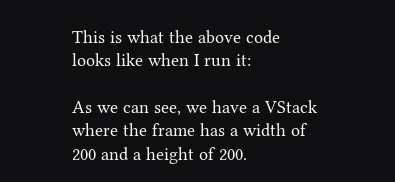This is what the above code looks like when I run it:

As we can see, we have a VStack where the frame has a width of 200 and a height of 200.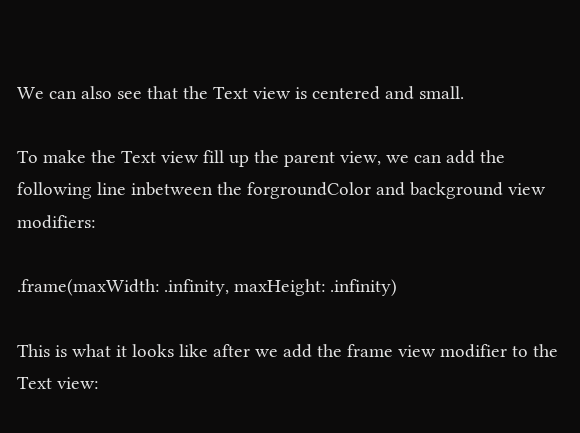We can also see that the Text view is centered and small.

To make the Text view fill up the parent view, we can add the following line inbetween the forgroundColor and background view modifiers:

.frame(maxWidth: .infinity, maxHeight: .infinity)

This is what it looks like after we add the frame view modifier to the Text view: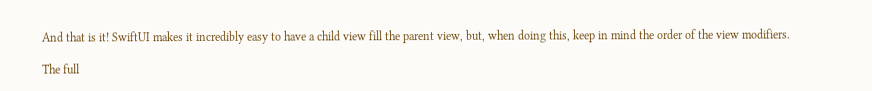And that is it! SwiftUI makes it incredibly easy to have a child view fill the parent view, but, when doing this, keep in mind the order of the view modifiers.

The full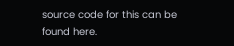source code for this can be found here.